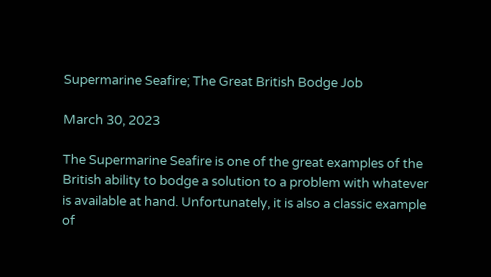Supermarine Seafire; The Great British Bodge Job

March 30, 2023

The Supermarine Seafire is one of the great examples of the British ability to bodge a solution to a problem with whatever is available at hand. Unfortunately, it is also a classic example of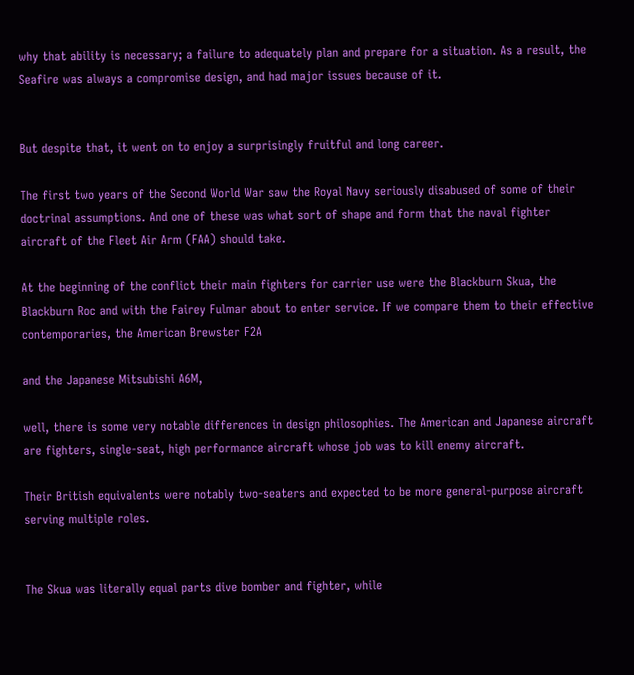why that ability is necessary; a failure to adequately plan and prepare for a situation. As a result, the Seafire was always a compromise design, and had major issues because of it.


But despite that, it went on to enjoy a surprisingly fruitful and long career.

The first two years of the Second World War saw the Royal Navy seriously disabused of some of their doctrinal assumptions. And one of these was what sort of shape and form that the naval fighter aircraft of the Fleet Air Arm (FAA) should take.

At the beginning of the conflict their main fighters for carrier use were the Blackburn Skua, the Blackburn Roc and with the Fairey Fulmar about to enter service. If we compare them to their effective contemporaries, the American Brewster F2A

and the Japanese Mitsubishi A6M,

well, there is some very notable differences in design philosophies. The American and Japanese aircraft are fighters, single-seat, high performance aircraft whose job was to kill enemy aircraft.

Their British equivalents were notably two-seaters and expected to be more general-purpose aircraft serving multiple roles.


The Skua was literally equal parts dive bomber and fighter, while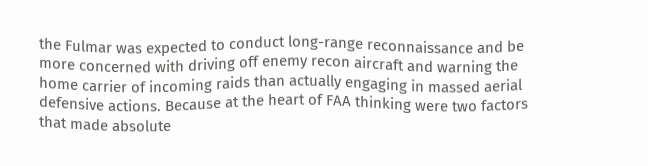the Fulmar was expected to conduct long-range reconnaissance and be more concerned with driving off enemy recon aircraft and warning the home carrier of incoming raids than actually engaging in massed aerial defensive actions. Because at the heart of FAA thinking were two factors that made absolute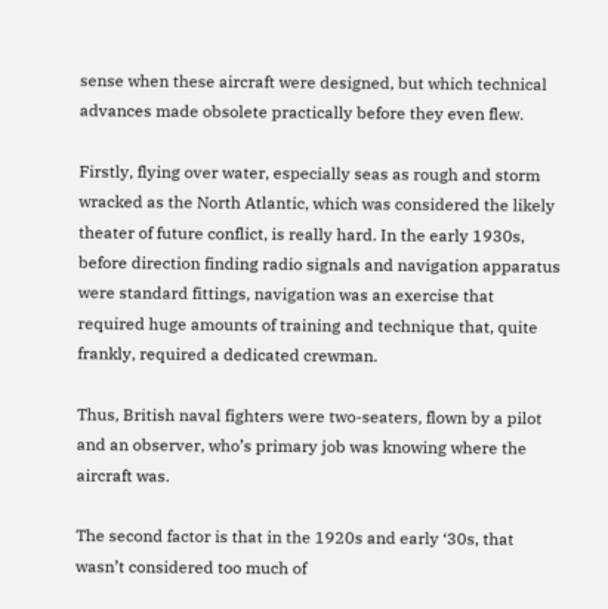sense when these aircraft were designed, but which technical advances made obsolete practically before they even flew.

Firstly, flying over water, especially seas as rough and storm wracked as the North Atlantic, which was considered the likely theater of future conflict, is really hard. In the early 1930s, before direction finding radio signals and navigation apparatus were standard fittings, navigation was an exercise that required huge amounts of training and technique that, quite frankly, required a dedicated crewman.

Thus, British naval fighters were two-seaters, flown by a pilot and an observer, who’s primary job was knowing where the aircraft was.

The second factor is that in the 1920s and early ‘30s, that wasn’t considered too much of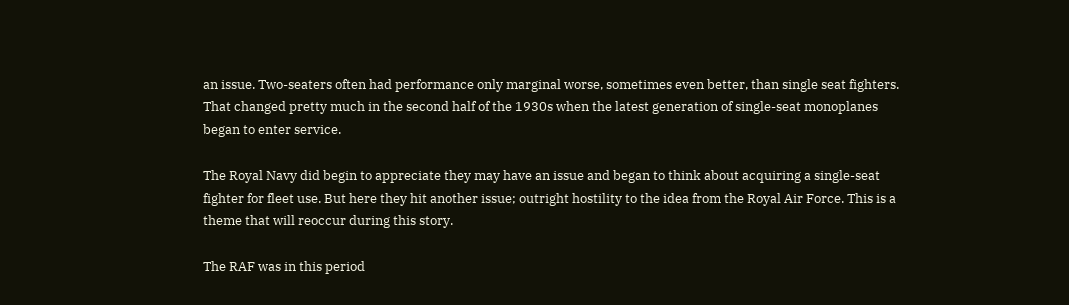an issue. Two-seaters often had performance only marginal worse, sometimes even better, than single seat fighters. That changed pretty much in the second half of the 1930s when the latest generation of single-seat monoplanes began to enter service.

The Royal Navy did begin to appreciate they may have an issue and began to think about acquiring a single-seat fighter for fleet use. But here they hit another issue; outright hostility to the idea from the Royal Air Force. This is a theme that will reoccur during this story.

The RAF was in this period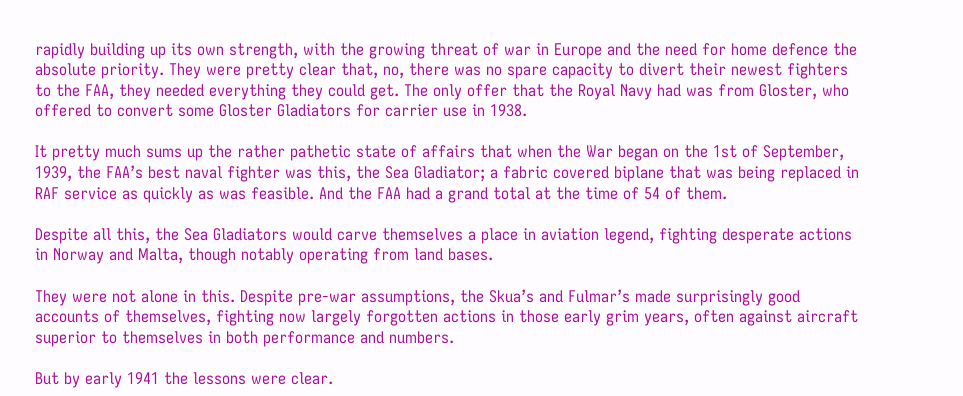rapidly building up its own strength, with the growing threat of war in Europe and the need for home defence the absolute priority. They were pretty clear that, no, there was no spare capacity to divert their newest fighters to the FAA, they needed everything they could get. The only offer that the Royal Navy had was from Gloster, who offered to convert some Gloster Gladiators for carrier use in 1938.

It pretty much sums up the rather pathetic state of affairs that when the War began on the 1st of September, 1939, the FAA’s best naval fighter was this, the Sea Gladiator; a fabric covered biplane that was being replaced in RAF service as quickly as was feasible. And the FAA had a grand total at the time of 54 of them.

Despite all this, the Sea Gladiators would carve themselves a place in aviation legend, fighting desperate actions in Norway and Malta, though notably operating from land bases.

They were not alone in this. Despite pre-war assumptions, the Skua’s and Fulmar’s made surprisingly good accounts of themselves, fighting now largely forgotten actions in those early grim years, often against aircraft superior to themselves in both performance and numbers.

But by early 1941 the lessons were clear.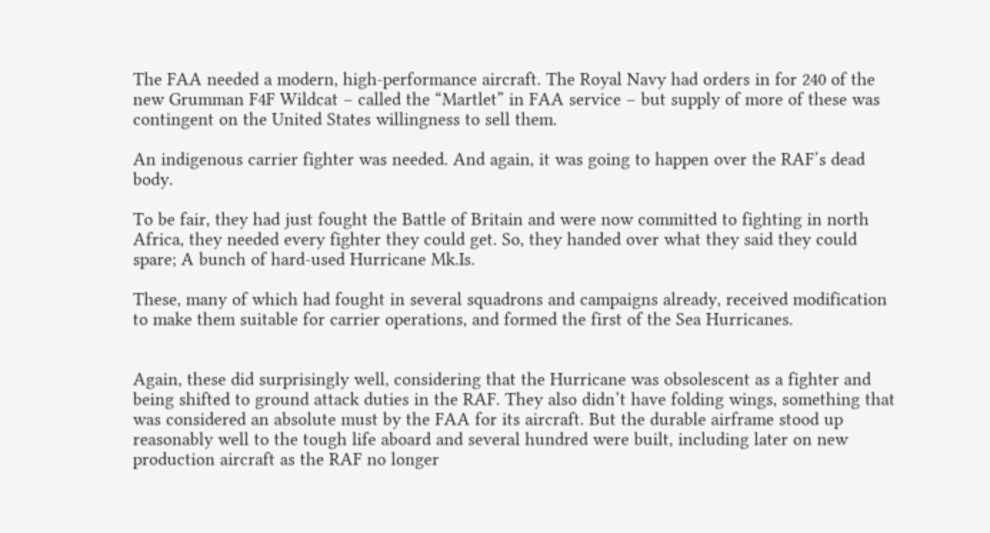The FAA needed a modern, high-performance aircraft. The Royal Navy had orders in for 240 of the new Grumman F4F Wildcat – called the “Martlet” in FAA service – but supply of more of these was contingent on the United States willingness to sell them.

An indigenous carrier fighter was needed. And again, it was going to happen over the RAF’s dead body.

To be fair, they had just fought the Battle of Britain and were now committed to fighting in north Africa, they needed every fighter they could get. So, they handed over what they said they could spare; A bunch of hard-used Hurricane Mk.Is.

These, many of which had fought in several squadrons and campaigns already, received modification to make them suitable for carrier operations, and formed the first of the Sea Hurricanes.


Again, these did surprisingly well, considering that the Hurricane was obsolescent as a fighter and being shifted to ground attack duties in the RAF. They also didn’t have folding wings, something that was considered an absolute must by the FAA for its aircraft. But the durable airframe stood up reasonably well to the tough life aboard and several hundred were built, including later on new production aircraft as the RAF no longer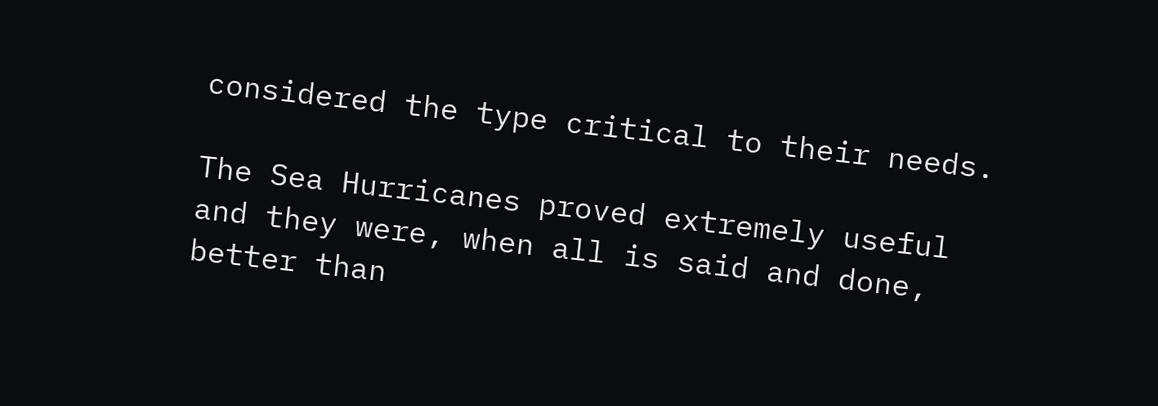considered the type critical to their needs.

The Sea Hurricanes proved extremely useful and they were, when all is said and done, better than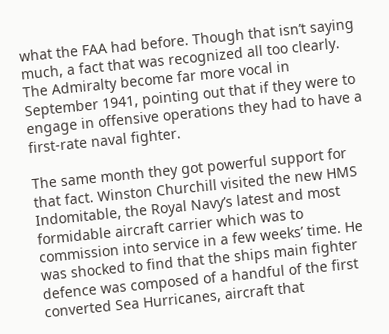what the FAA had before. Though that isn’t saying much, a fact that was recognized all too clearly. The Admiralty become far more vocal in September 1941, pointing out that if they were to engage in offensive operations they had to have a first-rate naval fighter.

The same month they got powerful support for that fact. Winston Churchill visited the new HMS Indomitable, the Royal Navy’s latest and most formidable aircraft carrier which was to commission into service in a few weeks’ time. He was shocked to find that the ships main fighter defence was composed of a handful of the first converted Sea Hurricanes, aircraft that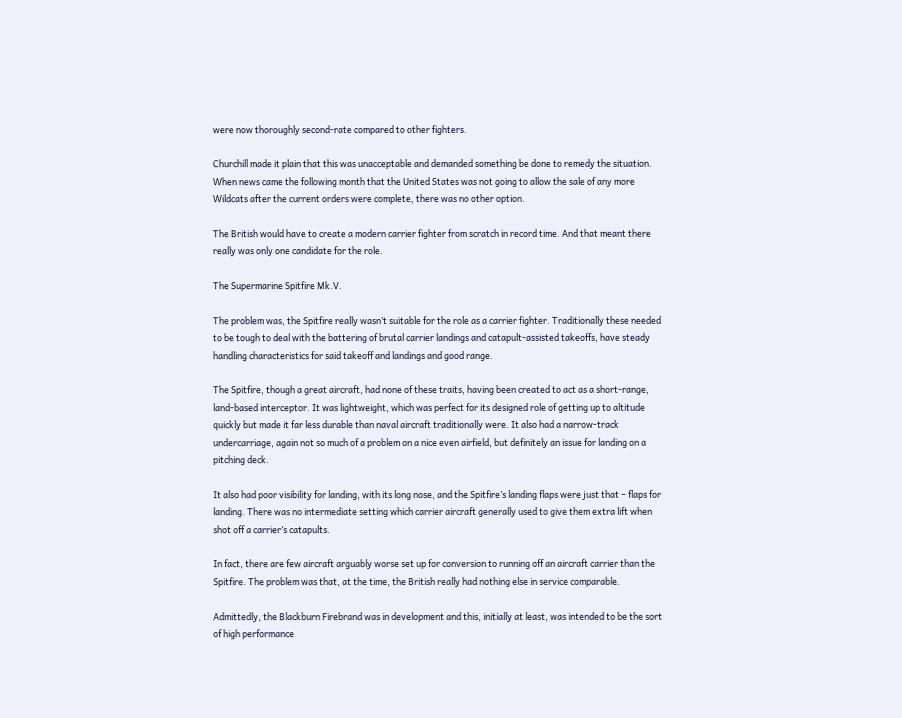were now thoroughly second-rate compared to other fighters.

Churchill made it plain that this was unacceptable and demanded something be done to remedy the situation. When news came the following month that the United States was not going to allow the sale of any more Wildcats after the current orders were complete, there was no other option.

The British would have to create a modern carrier fighter from scratch in record time. And that meant there really was only one candidate for the role.

The Supermarine Spitfire Mk.V.

The problem was, the Spitfire really wasn’t suitable for the role as a carrier fighter. Traditionally these needed to be tough to deal with the battering of brutal carrier landings and catapult-assisted takeoffs, have steady handling characteristics for said takeoff and landings and good range.

The Spitfire, though a great aircraft, had none of these traits, having been created to act as a short-range, land-based interceptor. It was lightweight, which was perfect for its designed role of getting up to altitude quickly but made it far less durable than naval aircraft traditionally were. It also had a narrow-track undercarriage, again not so much of a problem on a nice even airfield, but definitely an issue for landing on a pitching deck.

It also had poor visibility for landing, with its long nose, and the Spitfire’s landing flaps were just that – flaps for landing. There was no intermediate setting which carrier aircraft generally used to give them extra lift when shot off a carrier’s catapults.

In fact, there are few aircraft arguably worse set up for conversion to running off an aircraft carrier than the Spitfire. The problem was that, at the time, the British really had nothing else in service comparable.

Admittedly, the Blackburn Firebrand was in development and this, initially at least, was intended to be the sort of high performance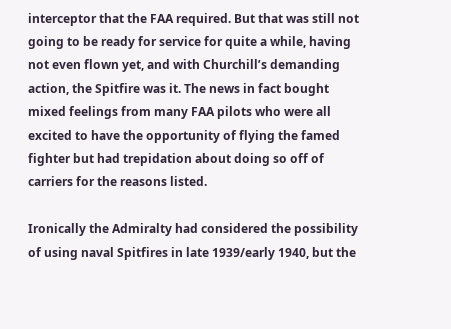interceptor that the FAA required. But that was still not going to be ready for service for quite a while, having not even flown yet, and with Churchill’s demanding action, the Spitfire was it. The news in fact bought mixed feelings from many FAA pilots who were all excited to have the opportunity of flying the famed fighter but had trepidation about doing so off of carriers for the reasons listed.

Ironically the Admiralty had considered the possibility of using naval Spitfires in late 1939/early 1940, but the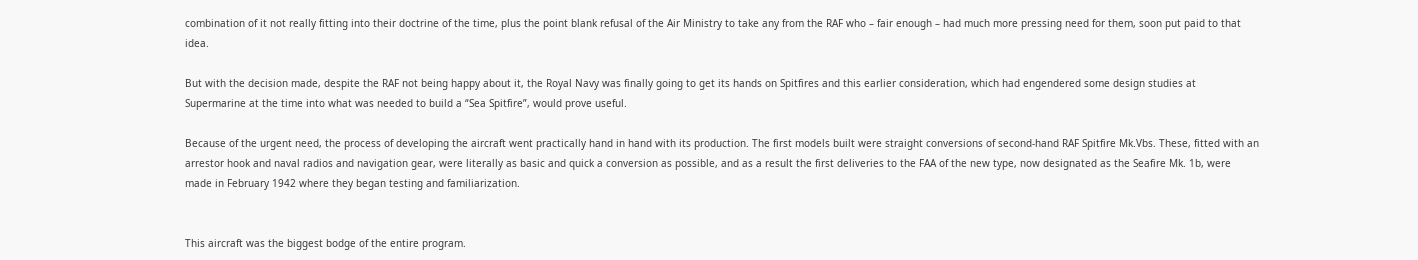combination of it not really fitting into their doctrine of the time, plus the point blank refusal of the Air Ministry to take any from the RAF who – fair enough – had much more pressing need for them, soon put paid to that idea.

But with the decision made, despite the RAF not being happy about it, the Royal Navy was finally going to get its hands on Spitfires and this earlier consideration, which had engendered some design studies at Supermarine at the time into what was needed to build a “Sea Spitfire”, would prove useful.

Because of the urgent need, the process of developing the aircraft went practically hand in hand with its production. The first models built were straight conversions of second-hand RAF Spitfire Mk.Vbs. These, fitted with an arrestor hook and naval radios and navigation gear, were literally as basic and quick a conversion as possible, and as a result the first deliveries to the FAA of the new type, now designated as the Seafire Mk. 1b, were made in February 1942 where they began testing and familiarization.


This aircraft was the biggest bodge of the entire program.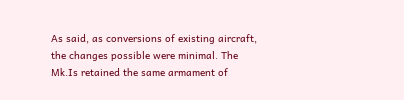As said, as conversions of existing aircraft, the changes possible were minimal. The Mk.Is retained the same armament of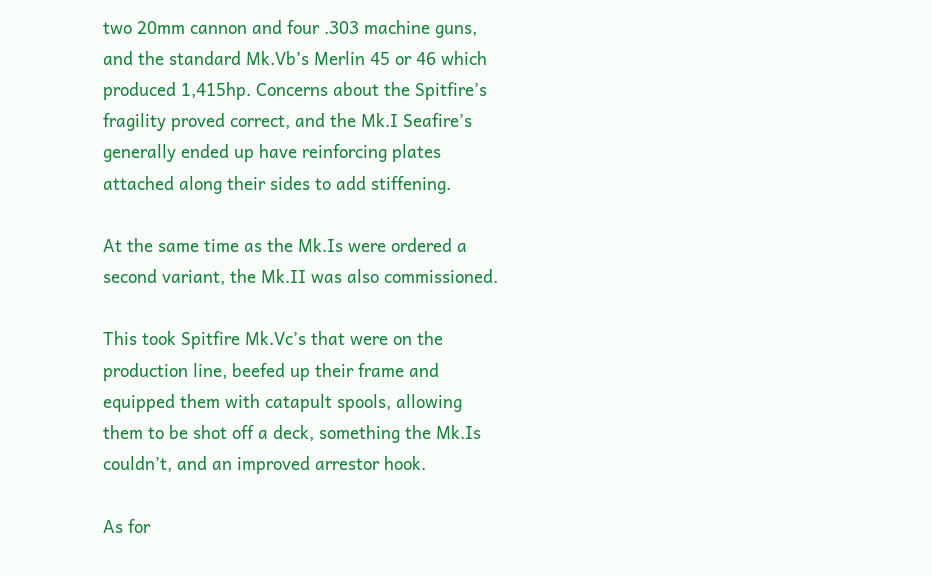two 20mm cannon and four .303 machine guns, and the standard Mk.Vb’s Merlin 45 or 46 which produced 1,415hp. Concerns about the Spitfire’s fragility proved correct, and the Mk.I Seafire’s generally ended up have reinforcing plates attached along their sides to add stiffening.

At the same time as the Mk.Is were ordered a second variant, the Mk.II was also commissioned.

This took Spitfire Mk.Vc’s that were on the production line, beefed up their frame and equipped them with catapult spools, allowing them to be shot off a deck, something the Mk.Is couldn’t, and an improved arrestor hook.

As for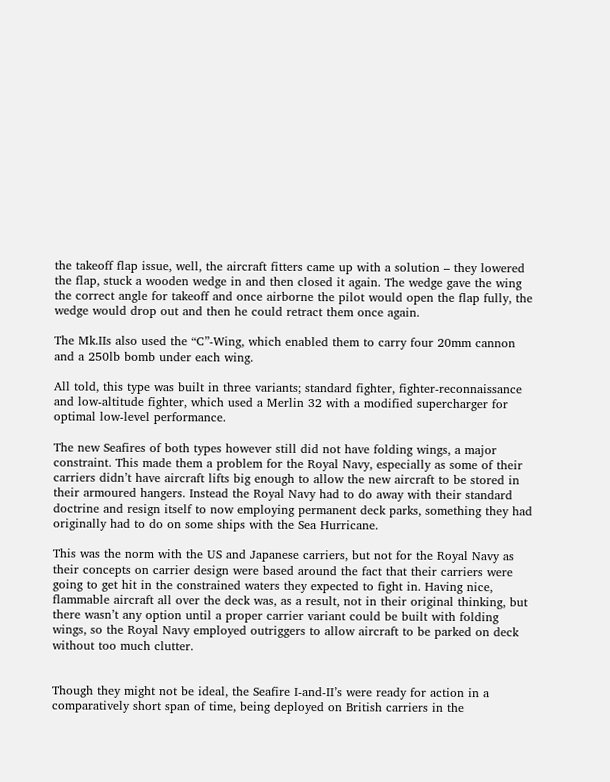the takeoff flap issue, well, the aircraft fitters came up with a solution – they lowered the flap, stuck a wooden wedge in and then closed it again. The wedge gave the wing the correct angle for takeoff and once airborne the pilot would open the flap fully, the wedge would drop out and then he could retract them once again.

The Mk.IIs also used the “C”-Wing, which enabled them to carry four 20mm cannon and a 250lb bomb under each wing.

All told, this type was built in three variants; standard fighter, fighter-reconnaissance and low-altitude fighter, which used a Merlin 32 with a modified supercharger for optimal low-level performance.

The new Seafires of both types however still did not have folding wings, a major constraint. This made them a problem for the Royal Navy, especially as some of their carriers didn’t have aircraft lifts big enough to allow the new aircraft to be stored in their armoured hangers. Instead the Royal Navy had to do away with their standard doctrine and resign itself to now employing permanent deck parks, something they had originally had to do on some ships with the Sea Hurricane.

This was the norm with the US and Japanese carriers, but not for the Royal Navy as their concepts on carrier design were based around the fact that their carriers were going to get hit in the constrained waters they expected to fight in. Having nice, flammable aircraft all over the deck was, as a result, not in their original thinking, but there wasn’t any option until a proper carrier variant could be built with folding wings, so the Royal Navy employed outriggers to allow aircraft to be parked on deck without too much clutter.


Though they might not be ideal, the Seafire I-and-II’s were ready for action in a comparatively short span of time, being deployed on British carriers in the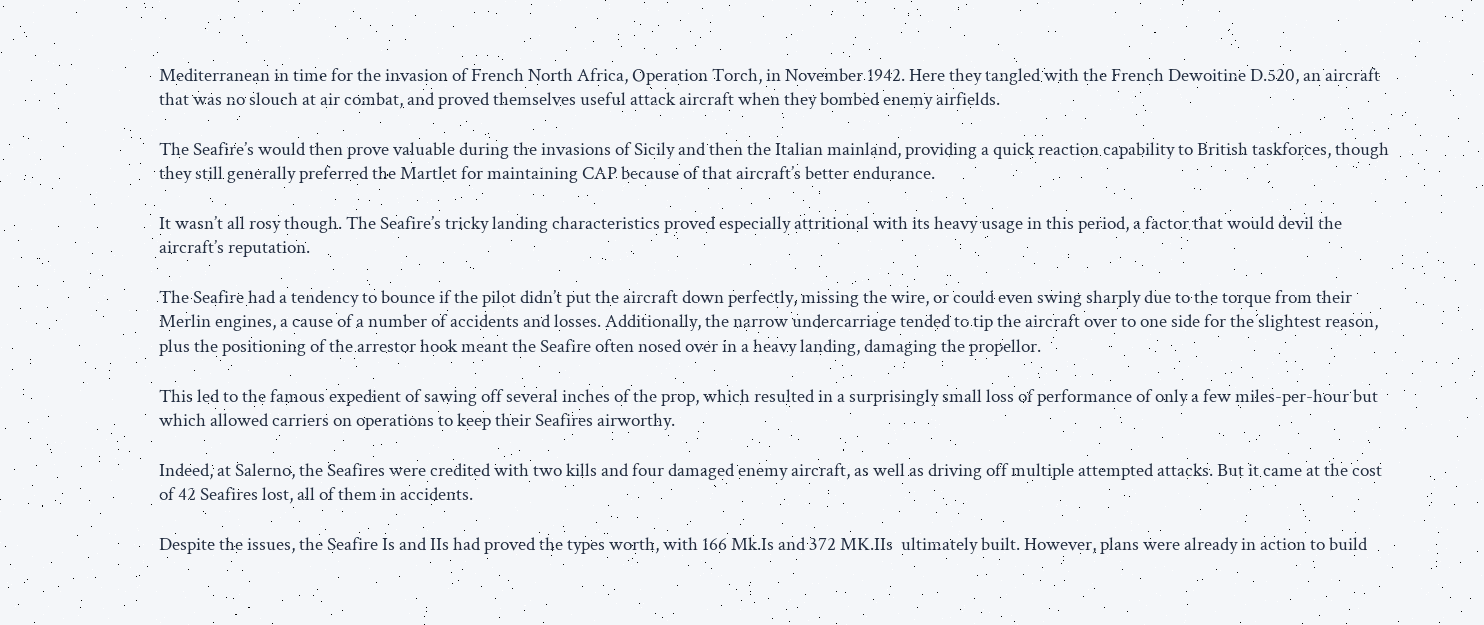Mediterranean in time for the invasion of French North Africa, Operation Torch, in November 1942. Here they tangled with the French Dewoitine D.520, an aircraft that was no slouch at air combat, and proved themselves useful attack aircraft when they bombed enemy airfields.

The Seafire’s would then prove valuable during the invasions of Sicily and then the Italian mainland, providing a quick reaction capability to British taskforces, though they still generally preferred the Martlet for maintaining CAP because of that aircraft’s better endurance.

It wasn’t all rosy though. The Seafire’s tricky landing characteristics proved especially attritional with its heavy usage in this period, a factor that would devil the aircraft’s reputation.

The Seafire had a tendency to bounce if the pilot didn’t put the aircraft down perfectly, missing the wire, or could even swing sharply due to the torque from their Merlin engines, a cause of a number of accidents and losses. Additionally, the narrow undercarriage tended to tip the aircraft over to one side for the slightest reason, plus the positioning of the arrestor hook meant the Seafire often nosed over in a heavy landing, damaging the propellor.

This led to the famous expedient of sawing off several inches of the prop, which resulted in a surprisingly small loss of performance of only a few miles-per-hour but which allowed carriers on operations to keep their Seafires airworthy.

Indeed, at Salerno, the Seafires were credited with two kills and four damaged enemy aircraft, as well as driving off multiple attempted attacks. But it came at the cost of 42 Seafires lost, all of them in accidents.

Despite the issues, the Seafire Is and IIs had proved the types worth, with 166 Mk.Is and 372 MK.IIs  ultimately built. However, plans were already in action to build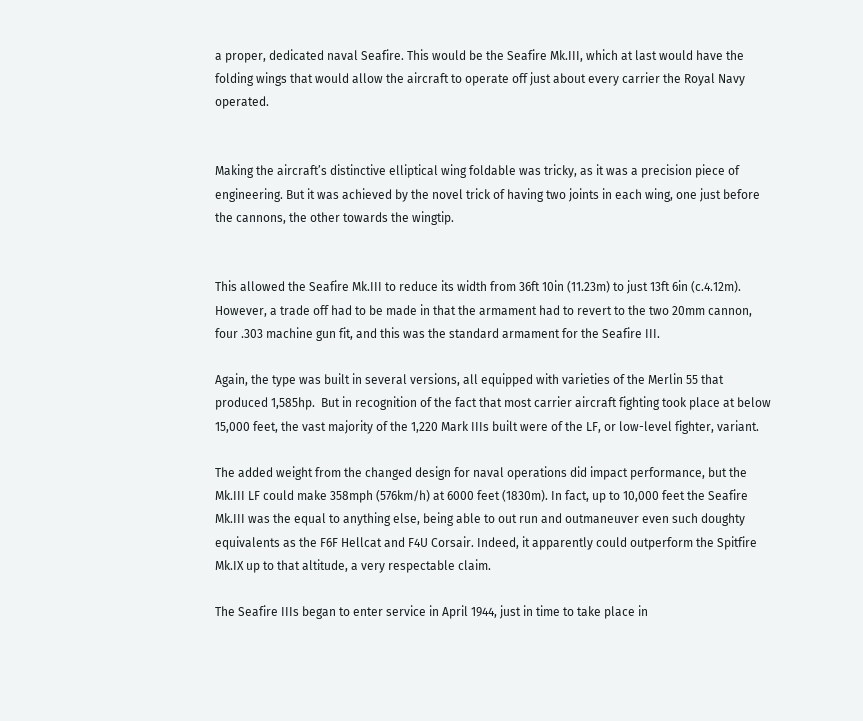a proper, dedicated naval Seafire. This would be the Seafire Mk.III, which at last would have the folding wings that would allow the aircraft to operate off just about every carrier the Royal Navy operated.


Making the aircraft’s distinctive elliptical wing foldable was tricky, as it was a precision piece of engineering. But it was achieved by the novel trick of having two joints in each wing, one just before the cannons, the other towards the wingtip.


This allowed the Seafire Mk.III to reduce its width from 36ft 10in (11.23m) to just 13ft 6in (c.4.12m). However, a trade off had to be made in that the armament had to revert to the two 20mm cannon, four .303 machine gun fit, and this was the standard armament for the Seafire III.

Again, the type was built in several versions, all equipped with varieties of the Merlin 55 that produced 1,585hp.  But in recognition of the fact that most carrier aircraft fighting took place at below 15,000 feet, the vast majority of the 1,220 Mark IIIs built were of the LF, or low-level fighter, variant.

The added weight from the changed design for naval operations did impact performance, but the Mk.III LF could make 358mph (576km/h) at 6000 feet (1830m). In fact, up to 10,000 feet the Seafire Mk.III was the equal to anything else, being able to out run and outmaneuver even such doughty equivalents as the F6F Hellcat and F4U Corsair. Indeed, it apparently could outperform the Spitfire Mk.IX up to that altitude, a very respectable claim.

The Seafire IIIs began to enter service in April 1944, just in time to take place in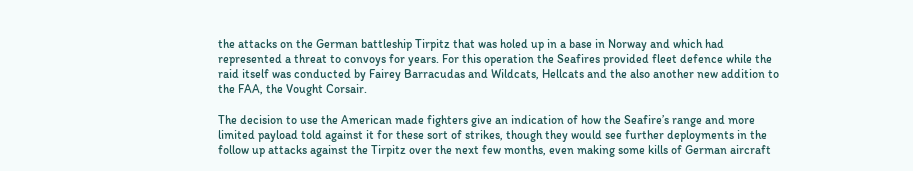the attacks on the German battleship Tirpitz that was holed up in a base in Norway and which had represented a threat to convoys for years. For this operation the Seafires provided fleet defence while the raid itself was conducted by Fairey Barracudas and Wildcats, Hellcats and the also another new addition to the FAA, the Vought Corsair.

The decision to use the American made fighters give an indication of how the Seafire’s range and more limited payload told against it for these sort of strikes, though they would see further deployments in the follow up attacks against the Tirpitz over the next few months, even making some kills of German aircraft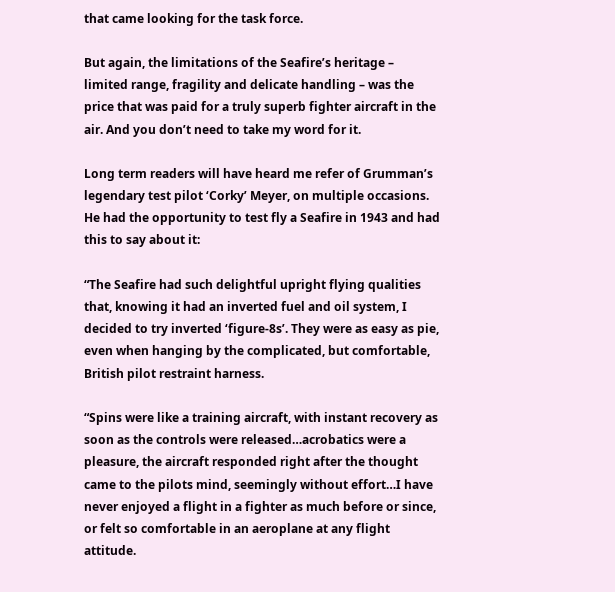that came looking for the task force.

But again, the limitations of the Seafire’s heritage – limited range, fragility and delicate handling – was the price that was paid for a truly superb fighter aircraft in the air. And you don’t need to take my word for it.

Long term readers will have heard me refer of Grumman’s legendary test pilot ‘Corky’ Meyer, on multiple occasions. He had the opportunity to test fly a Seafire in 1943 and had this to say about it:

“The Seafire had such delightful upright flying qualities that, knowing it had an inverted fuel and oil system, I decided to try inverted ‘figure-8s’. They were as easy as pie, even when hanging by the complicated, but comfortable, British pilot restraint harness.

“Spins were like a training aircraft, with instant recovery as soon as the controls were released…acrobatics were a pleasure, the aircraft responded right after the thought came to the pilots mind, seemingly without effort…I have never enjoyed a flight in a fighter as much before or since, or felt so comfortable in an aeroplane at any flight attitude.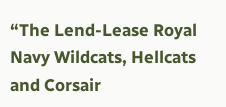“The Lend-Lease Royal Navy Wildcats, Hellcats and Corsair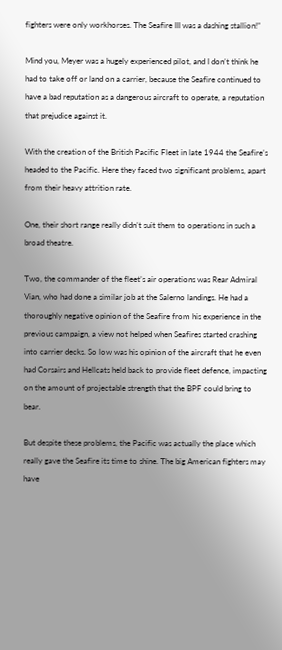fighters were only workhorses. The Seafire III was a dashing stallion!”

Mind you, Meyer was a hugely experienced pilot, and I don’t think he had to take off or land on a carrier, because the Seafire continued to have a bad reputation as a dangerous aircraft to operate, a reputation that prejudice against it.

With the creation of the British Pacific Fleet in late 1944 the Seafire’s headed to the Pacific. Here they faced two significant problems, apart from their heavy attrition rate.

One, their short range really didn’t suit them to operations in such a broad theatre.

Two, the commander of the fleet’s air operations was Rear Admiral Vian, who had done a similar job at the Salerno landings. He had a thoroughly negative opinion of the Seafire from his experience in the previous campaign, a view not helped when Seafires started crashing into carrier decks. So low was his opinion of the aircraft that he even had Corsairs and Hellcats held back to provide fleet defence, impacting on the amount of projectable strength that the BPF could bring to bear.

But despite these problems, the Pacific was actually the place which really gave the Seafire its time to shine. The big American fighters may have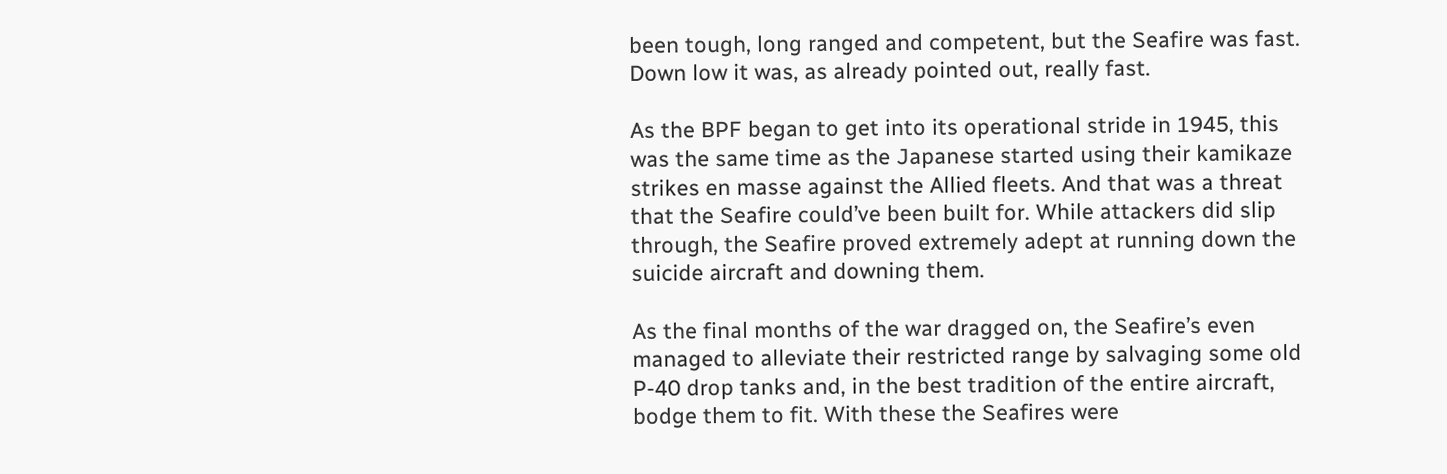been tough, long ranged and competent, but the Seafire was fast. Down low it was, as already pointed out, really fast.

As the BPF began to get into its operational stride in 1945, this was the same time as the Japanese started using their kamikaze strikes en masse against the Allied fleets. And that was a threat that the Seafire could’ve been built for. While attackers did slip through, the Seafire proved extremely adept at running down the suicide aircraft and downing them.

As the final months of the war dragged on, the Seafire’s even managed to alleviate their restricted range by salvaging some old P-40 drop tanks and, in the best tradition of the entire aircraft, bodge them to fit. With these the Seafires were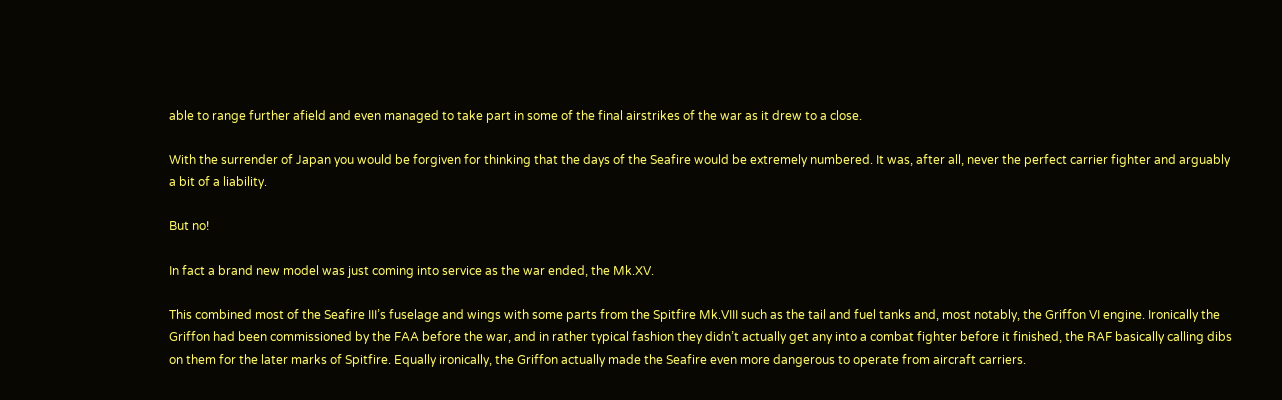able to range further afield and even managed to take part in some of the final airstrikes of the war as it drew to a close.

With the surrender of Japan you would be forgiven for thinking that the days of the Seafire would be extremely numbered. It was, after all, never the perfect carrier fighter and arguably a bit of a liability.

But no!

In fact a brand new model was just coming into service as the war ended, the Mk.XV.

This combined most of the Seafire III’s fuselage and wings with some parts from the Spitfire Mk.VIII such as the tail and fuel tanks and, most notably, the Griffon VI engine. Ironically the Griffon had been commissioned by the FAA before the war, and in rather typical fashion they didn’t actually get any into a combat fighter before it finished, the RAF basically calling dibs on them for the later marks of Spitfire. Equally ironically, the Griffon actually made the Seafire even more dangerous to operate from aircraft carriers.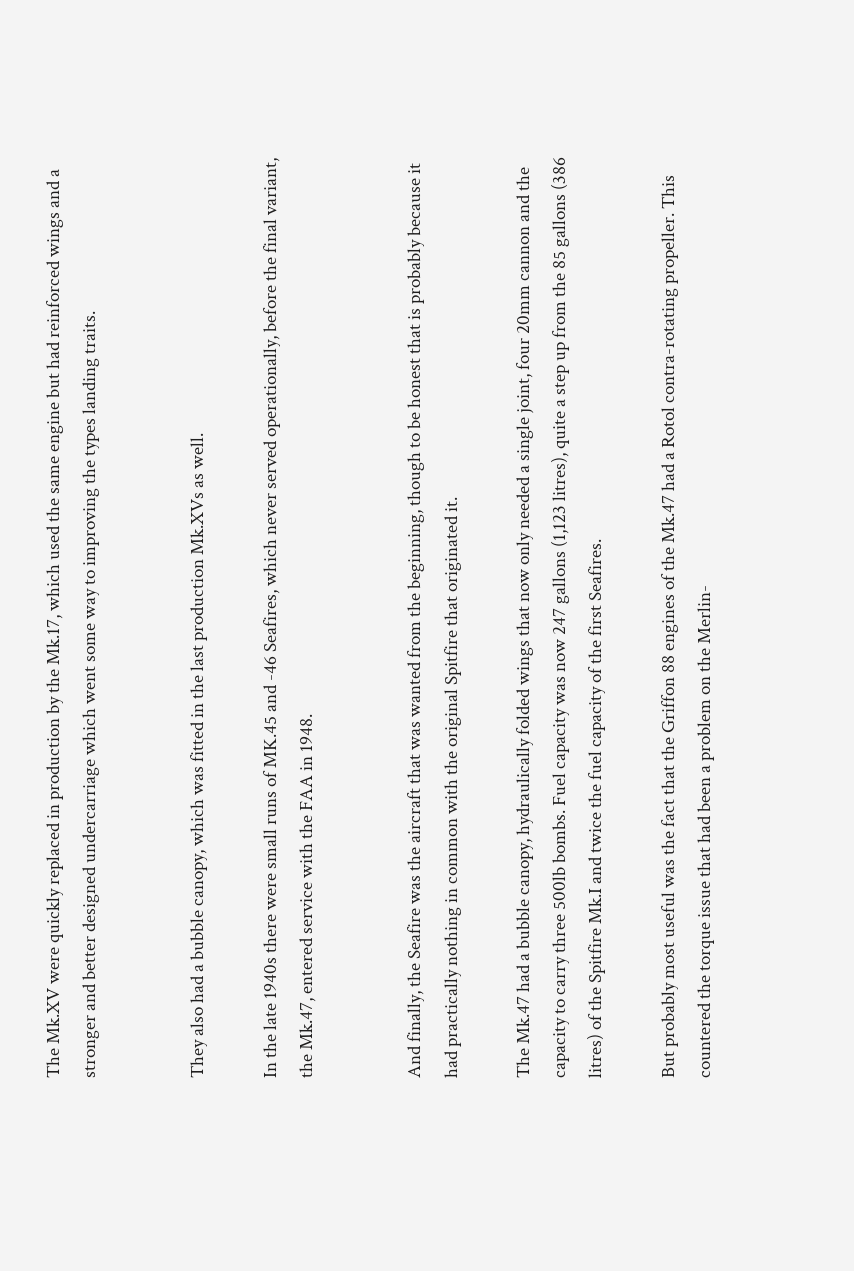The Mk.XV were quickly replaced in production by the Mk.17, which used the same engine but had reinforced wings and a stronger and better designed undercarriage which went some way to improving the types landing traits.


They also had a bubble canopy, which was fitted in the last production Mk.XVs as well.

In the late 1940s there were small runs of MK.45 and -46 Seafires, which never served operationally, before the final variant, the Mk.47, entered service with the FAA in 1948.


And finally, the Seafire was the aircraft that was wanted from the beginning, though to be honest that is probably because it had practically nothing in common with the original Spitfire that originated it.

The Mk.47 had a bubble canopy, hydraulically folded wings that now only needed a single joint, four 20mm cannon and the capacity to carry three 500lb bombs. Fuel capacity was now 247 gallons (1,123 litres), quite a step up from the 85 gallons (386 litres) of the Spitfire Mk.I and twice the fuel capacity of the first Seafires.

But probably most useful was the fact that the Griffon 88 engines of the Mk.47 had a Rotol contra-rotating propeller. This countered the torque issue that had been a problem on the Merlin-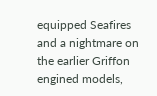equipped Seafires and a nightmare on the earlier Griffon engined models,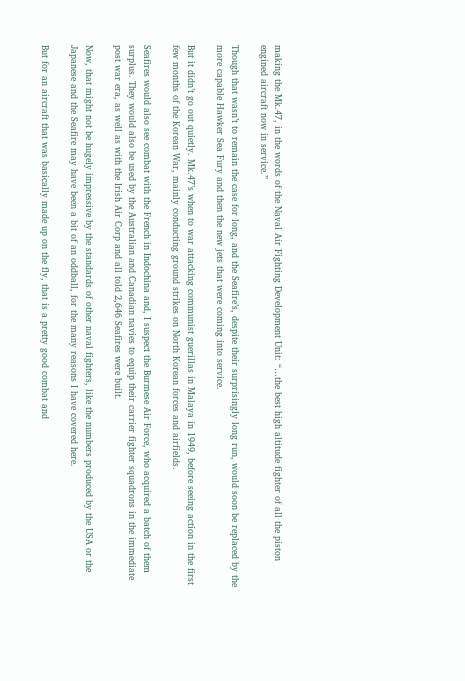making the Mk.47, in the words of the Naval Air Fighting Development Unit: “…the best high altitude fighter of all the piston engined aircraft now in service.”

Though that wasn’t to remain the case for long, and the Seafire’s, despite their surprisingly long run, would soon be replaced by the more capable Hawker Sea Fury and then the new jets that were coming into service.

But it didn’t go out quietly. Mk.47’s when to war attacking communist guerillas in Malaya in 1949, before seeing action in the first few months of the Korean War, mainly conducting ground strikes on North Korean forces and airfields.

Seafires would also see combat with the French in Indochina and, I suspect the Burmese Air Force, who acquired a batch of them surplus. They would also be used by the Australian and Canadian navies to equip their carrier fighter squadrons in the immediate post war era, as well as with the Irish Air Corp and all told 2,646 Seafires were built.

Now, that might not be hugely impressive by the standards of other naval fighters, like the numbers produced by the USA or the Japanese and the Seafire may have been a bit of an oddball, for the many reasons I have covered here.

But for an aircraft that was basically made up on the fly, that is a pretty good combat and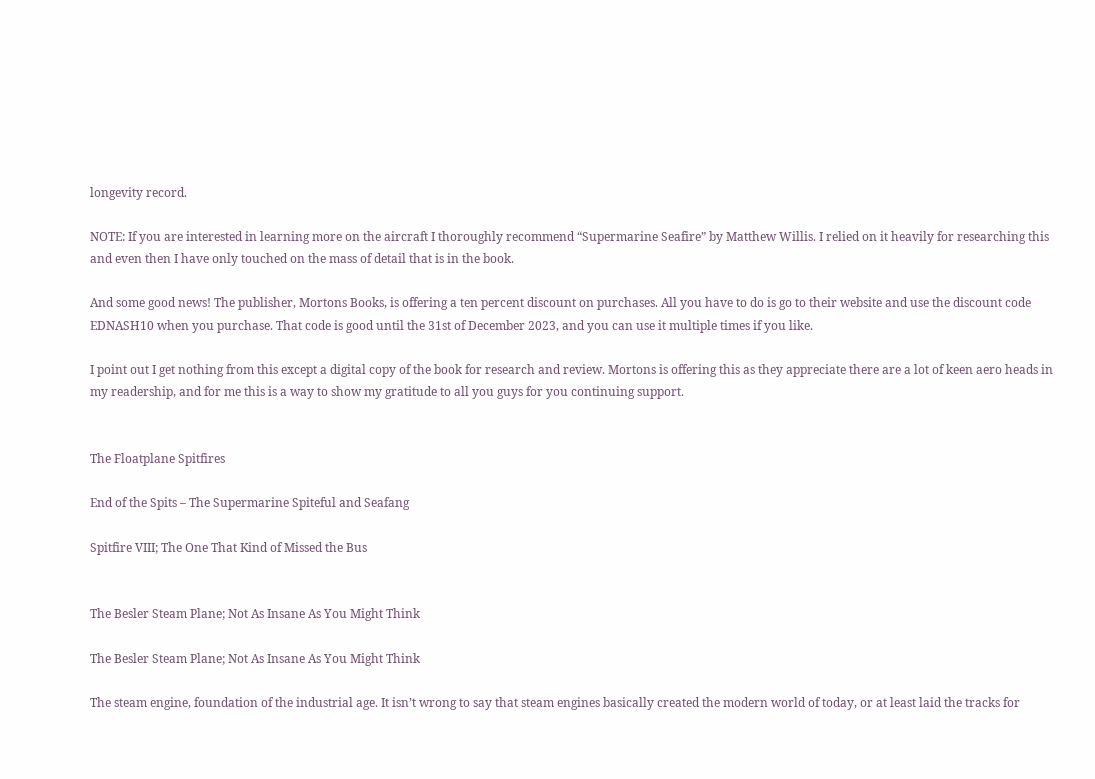longevity record.

NOTE: If you are interested in learning more on the aircraft I thoroughly recommend “Supermarine Seafire” by Matthew Willis. I relied on it heavily for researching this and even then I have only touched on the mass of detail that is in the book.

And some good news! The publisher, Mortons Books, is offering a ten percent discount on purchases. All you have to do is go to their website and use the discount code EDNASH10 when you purchase. That code is good until the 31st of December 2023, and you can use it multiple times if you like.

I point out I get nothing from this except a digital copy of the book for research and review. Mortons is offering this as they appreciate there are a lot of keen aero heads in my readership, and for me this is a way to show my gratitude to all you guys for you continuing support.


The Floatplane Spitfires

End of the Spits – The Supermarine Spiteful and Seafang

Spitfire VIII; The One That Kind of Missed the Bus


The Besler Steam Plane; Not As Insane As You Might Think

The Besler Steam Plane; Not As Insane As You Might Think

The steam engine, foundation of the industrial age. It isn’t wrong to say that steam engines basically created the modern world of today, or at least laid the tracks for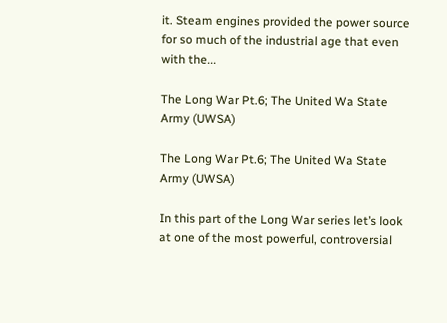it. Steam engines provided the power source for so much of the industrial age that even with the...

The Long War Pt.6; The United Wa State Army (UWSA)

The Long War Pt.6; The United Wa State Army (UWSA)

In this part of the Long War series let’s look at one of the most powerful, controversial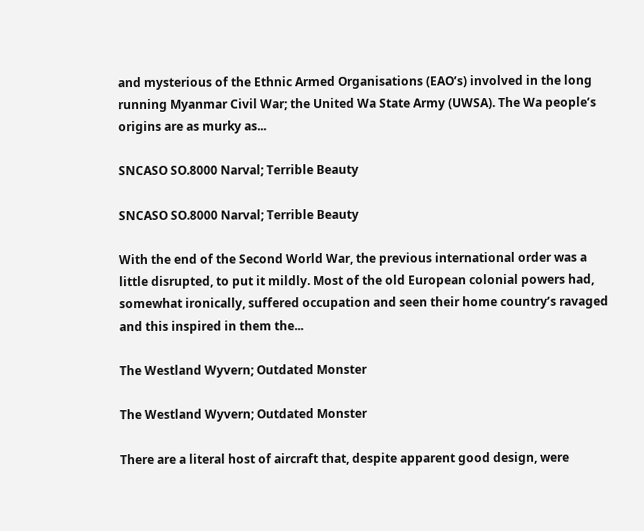and mysterious of the Ethnic Armed Organisations (EAO’s) involved in the long running Myanmar Civil War; the United Wa State Army (UWSA). The Wa people’s origins are as murky as...

SNCASO SO.8000 Narval; Terrible Beauty

SNCASO SO.8000 Narval; Terrible Beauty

With the end of the Second World War, the previous international order was a little disrupted, to put it mildly. Most of the old European colonial powers had, somewhat ironically, suffered occupation and seen their home country’s ravaged and this inspired in them the...

The Westland Wyvern; Outdated Monster

The Westland Wyvern; Outdated Monster

There are a literal host of aircraft that, despite apparent good design, were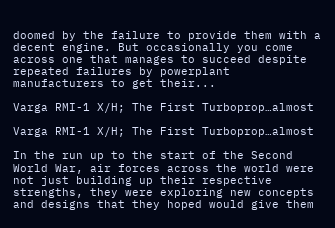doomed by the failure to provide them with a decent engine. But occasionally you come across one that manages to succeed despite repeated failures by powerplant manufacturers to get their...

Varga RMI-1 X/H; The First Turboprop…almost

Varga RMI-1 X/H; The First Turboprop…almost

In the run up to the start of the Second World War, air forces across the world were not just building up their respective strengths, they were exploring new concepts and designs that they hoped would give them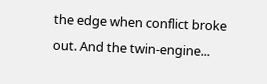the edge when conflict broke out. And the twin-engine...